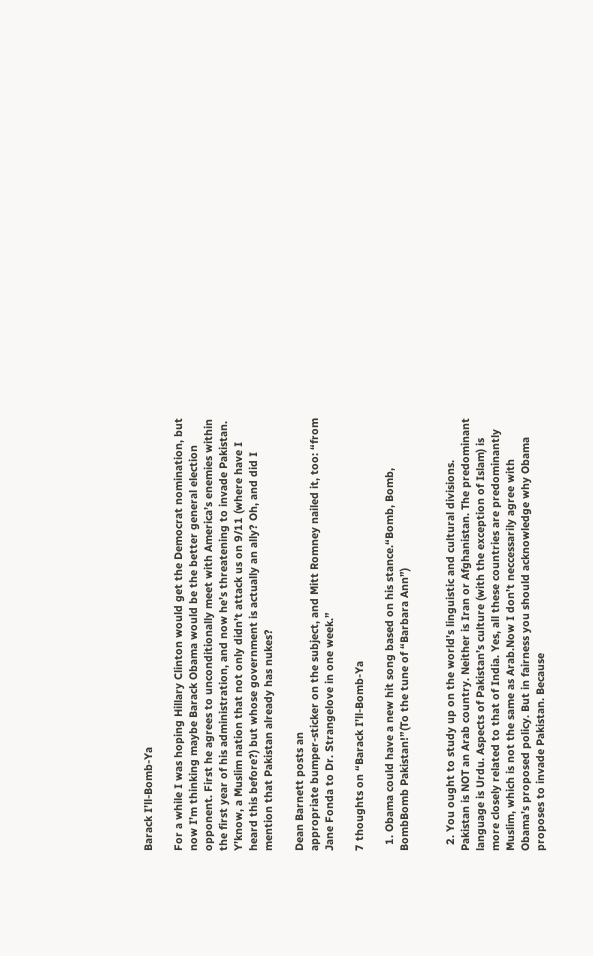Barack I’ll-Bomb-Ya

For a while I was hoping Hillary Clinton would get the Democrat nomination, but now I’m thinking maybe Barack Obama would be the better general election opponent. First he agrees to unconditionally meet with America’s enemies within the first year of his administration, and now he’s threatening to invade Pakistan. Y’know, a Muslim nation that not only didn’t attack us on 9/11 (where have I heard this before?) but whose government is actually an ally? Oh, and did I mention that Pakistan already has nukes?

Dean Barnett posts an
appropriate bumper-sticker on the subject, and Mitt Romney nailed it, too: “from Jane Fonda to Dr. Strangelove in one week.”

7 thoughts on “Barack I’ll-Bomb-Ya

  1. Obama could have a new hit song based on his stance.“Bomb, Bomb, BombBomb Pakistan!”(To the tune of “Barbara Ann”)


  2. You ought to study up on the world’s linguistic and cultural divisions. Pakistan is NOT an Arab country. Neither is Iran or Afghanistan. The predominant language is Urdu. Aspects of Pakistan’s culture (with the exception of Islam) is more closely related to that of India. Yes, all these countries are predominantly Muslim, which is not the same as Arab.Now I don’t neccessarily agree with Obama’s proposed policy. But in fairness you should acknowledge why Obama proposes to invade Pakistan. Because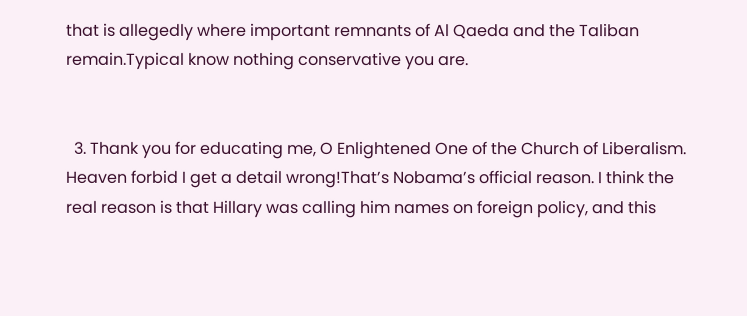that is allegedly where important remnants of Al Qaeda and the Taliban remain.Typical know nothing conservative you are.


  3. Thank you for educating me, O Enlightened One of the Church of Liberalism. Heaven forbid I get a detail wrong!That’s Nobama’s official reason. I think the real reason is that Hillary was calling him names on foreign policy, and this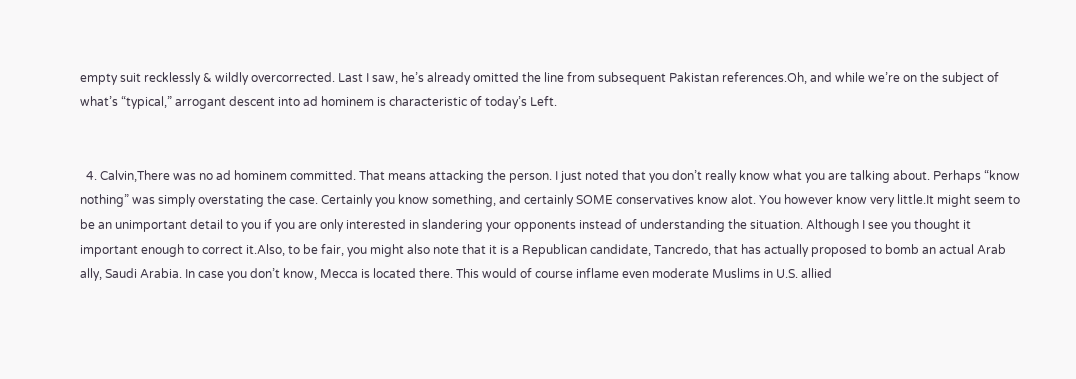empty suit recklessly & wildly overcorrected. Last I saw, he’s already omitted the line from subsequent Pakistan references.Oh, and while we’re on the subject of what’s “typical,” arrogant descent into ad hominem is characteristic of today’s Left.


  4. Calvin,There was no ad hominem committed. That means attacking the person. I just noted that you don’t really know what you are talking about. Perhaps “know nothing” was simply overstating the case. Certainly you know something, and certainly SOME conservatives know alot. You however know very little.It might seem to be an unimportant detail to you if you are only interested in slandering your opponents instead of understanding the situation. Although I see you thought it important enough to correct it.Also, to be fair, you might also note that it is a Republican candidate, Tancredo, that has actually proposed to bomb an actual Arab ally, Saudi Arabia. In case you don’t know, Mecca is located there. This would of course inflame even moderate Muslims in U.S. allied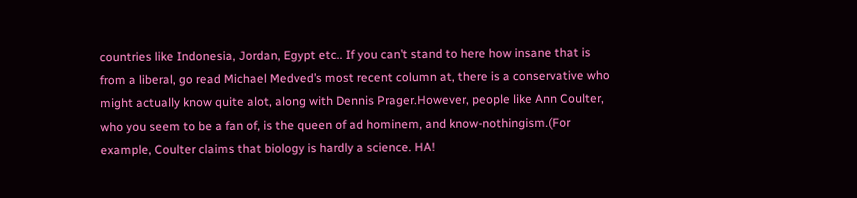countries like Indonesia, Jordan, Egypt etc.. If you can’t stand to here how insane that is from a liberal, go read Michael Medved’s most recent column at, there is a conservative who might actually know quite alot, along with Dennis Prager.However, people like Ann Coulter, who you seem to be a fan of, is the queen of ad hominem, and know-nothingism.(For example, Coulter claims that biology is hardly a science. HA!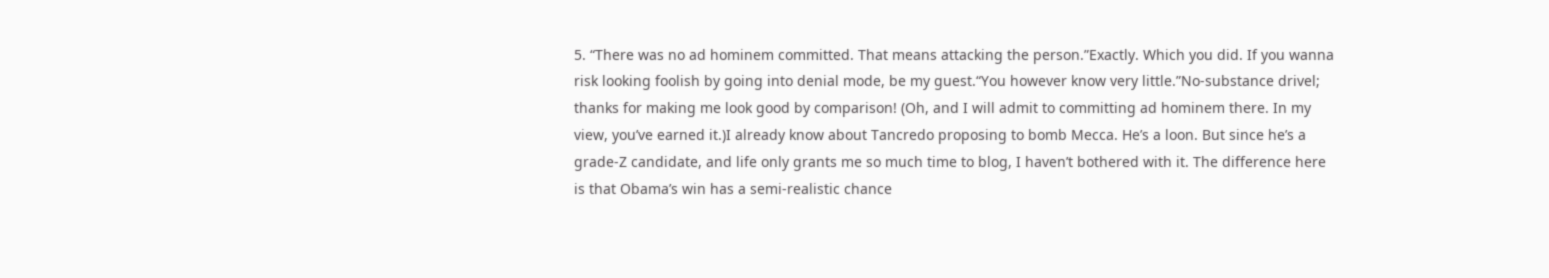5. “There was no ad hominem committed. That means attacking the person.”Exactly. Which you did. If you wanna risk looking foolish by going into denial mode, be my guest.“You however know very little.”No-substance drivel; thanks for making me look good by comparison! (Oh, and I will admit to committing ad hominem there. In my view, you’ve earned it.)I already know about Tancredo proposing to bomb Mecca. He’s a loon. But since he’s a grade-Z candidate, and life only grants me so much time to blog, I haven’t bothered with it. The difference here is that Obama’s win has a semi-realistic chance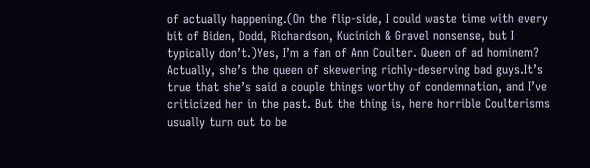of actually happening.(On the flip-side, I could waste time with every bit of Biden, Dodd, Richardson, Kucinich & Gravel nonsense, but I typically don’t.)Yes, I’m a fan of Ann Coulter. Queen of ad hominem? Actually, she’s the queen of skewering richly-deserving bad guys.It’s true that she’s said a couple things worthy of condemnation, and I’ve criticized her in the past. But the thing is, here horrible Coulterisms usually turn out to be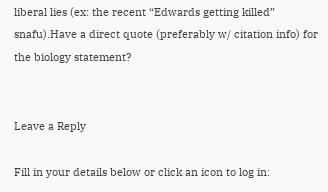liberal lies (ex: the recent “Edwards getting killed” snafu).Have a direct quote (preferably w/ citation info) for the biology statement?


Leave a Reply

Fill in your details below or click an icon to log in: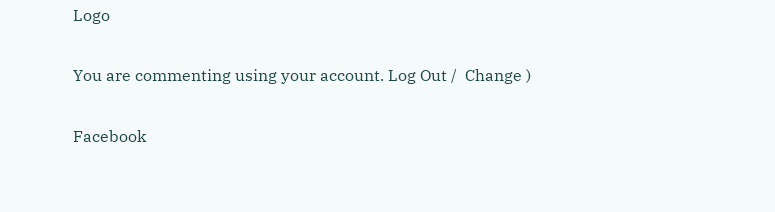Logo

You are commenting using your account. Log Out /  Change )

Facebook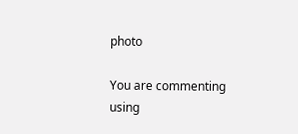photo

You are commenting using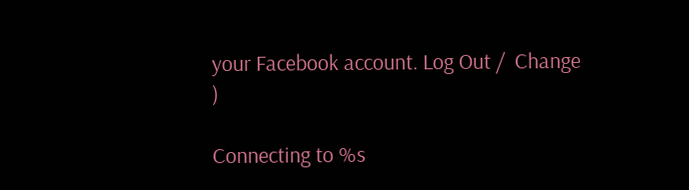your Facebook account. Log Out /  Change )

Connecting to %s